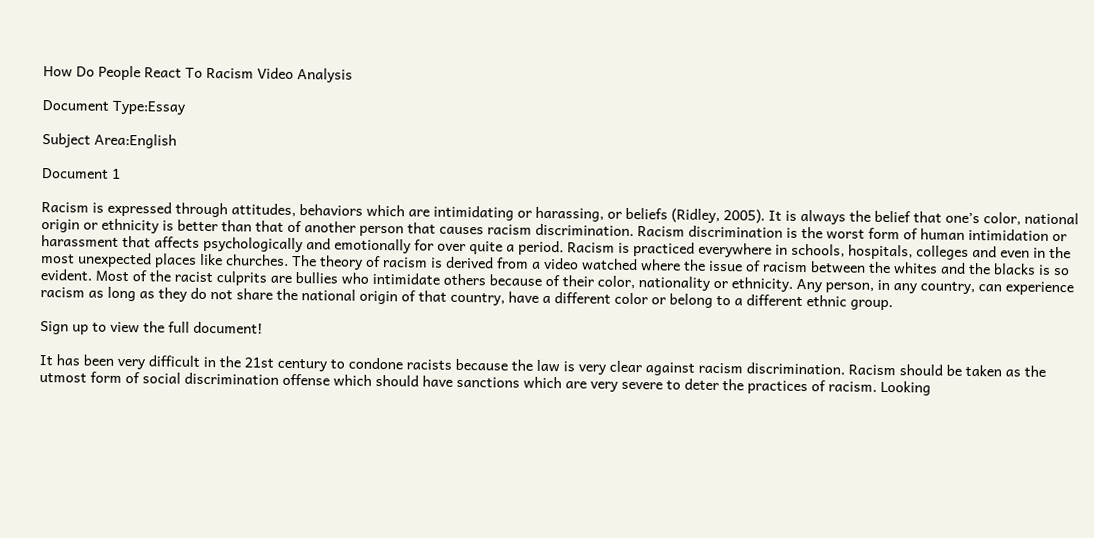How Do People React To Racism Video Analysis

Document Type:Essay

Subject Area:English

Document 1

Racism is expressed through attitudes, behaviors which are intimidating or harassing, or beliefs (Ridley, 2005). It is always the belief that one’s color, national origin or ethnicity is better than that of another person that causes racism discrimination. Racism discrimination is the worst form of human intimidation or harassment that affects psychologically and emotionally for over quite a period. Racism is practiced everywhere in schools, hospitals, colleges and even in the most unexpected places like churches. The theory of racism is derived from a video watched where the issue of racism between the whites and the blacks is so evident. Most of the racist culprits are bullies who intimidate others because of their color, nationality or ethnicity. Any person, in any country, can experience racism as long as they do not share the national origin of that country, have a different color or belong to a different ethnic group.

Sign up to view the full document!

It has been very difficult in the 21st century to condone racists because the law is very clear against racism discrimination. Racism should be taken as the utmost form of social discrimination offense which should have sanctions which are very severe to deter the practices of racism. Looking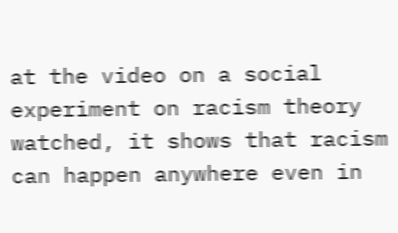at the video on a social experiment on racism theory watched, it shows that racism can happen anywhere even in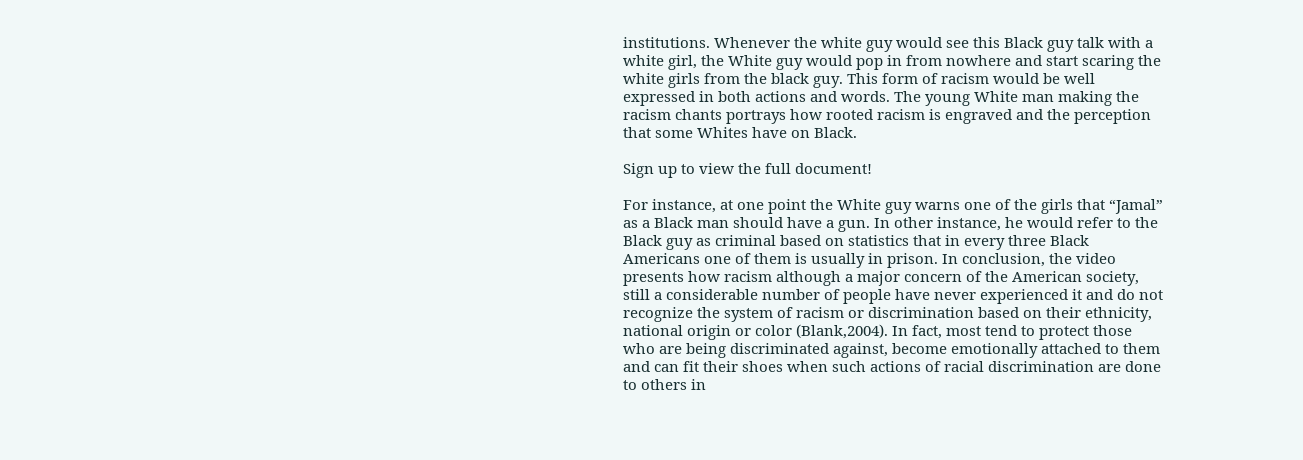institutions. Whenever the white guy would see this Black guy talk with a white girl, the White guy would pop in from nowhere and start scaring the white girls from the black guy. This form of racism would be well expressed in both actions and words. The young White man making the racism chants portrays how rooted racism is engraved and the perception that some Whites have on Black.

Sign up to view the full document!

For instance, at one point the White guy warns one of the girls that “Jamal” as a Black man should have a gun. In other instance, he would refer to the Black guy as criminal based on statistics that in every three Black Americans one of them is usually in prison. In conclusion, the video presents how racism although a major concern of the American society, still a considerable number of people have never experienced it and do not recognize the system of racism or discrimination based on their ethnicity, national origin or color (Blank,2004). In fact, most tend to protect those who are being discriminated against, become emotionally attached to them and can fit their shoes when such actions of racial discrimination are done to others in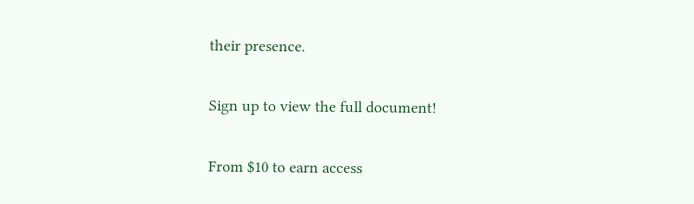their presence.

Sign up to view the full document!

From $10 to earn access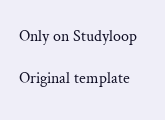Only on Studyloop

Original template